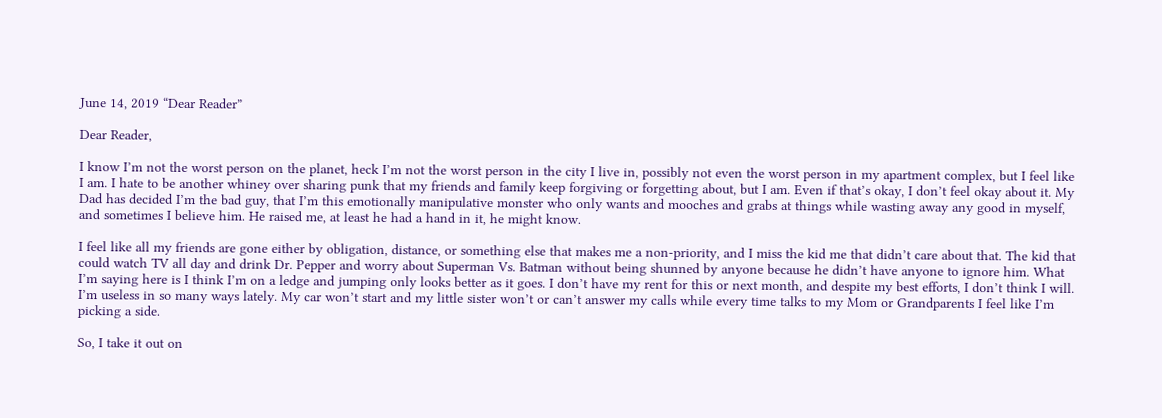June 14, 2019 “Dear Reader”

Dear Reader,

I know I’m not the worst person on the planet, heck I’m not the worst person in the city I live in, possibly not even the worst person in my apartment complex, but I feel like I am. I hate to be another whiney over sharing punk that my friends and family keep forgiving or forgetting about, but I am. Even if that’s okay, I don’t feel okay about it. My Dad has decided I’m the bad guy, that I’m this emotionally manipulative monster who only wants and mooches and grabs at things while wasting away any good in myself, and sometimes I believe him. He raised me, at least he had a hand in it, he might know.

I feel like all my friends are gone either by obligation, distance, or something else that makes me a non-priority, and I miss the kid me that didn’t care about that. The kid that could watch TV all day and drink Dr. Pepper and worry about Superman Vs. Batman without being shunned by anyone because he didn’t have anyone to ignore him. What I’m saying here is I think I’m on a ledge and jumping only looks better as it goes. I don’t have my rent for this or next month, and despite my best efforts, I don’t think I will. I’m useless in so many ways lately. My car won’t start and my little sister won’t or can’t answer my calls while every time talks to my Mom or Grandparents I feel like I’m picking a side.

So, I take it out on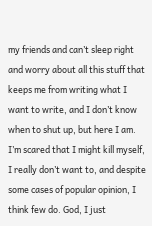my friends and can’t sleep right and worry about all this stuff that keeps me from writing what I want to write, and I don’t know when to shut up, but here I am. I’m scared that I might kill myself, I really don’t want to, and despite some cases of popular opinion, I think few do. God, I just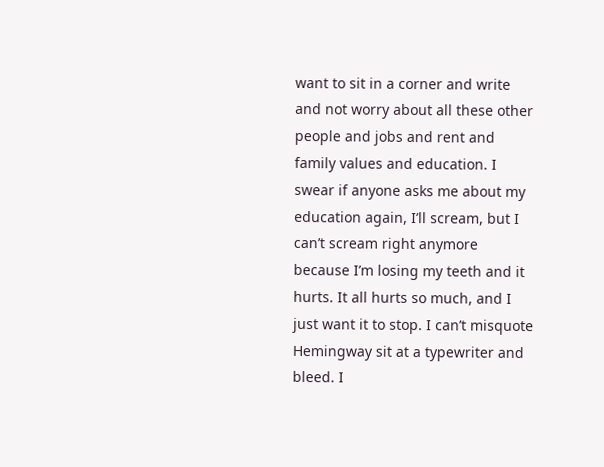want to sit in a corner and write and not worry about all these other people and jobs and rent and family values and education. I swear if anyone asks me about my education again, I’ll scream, but I can’t scream right anymore because I’m losing my teeth and it hurts. It all hurts so much, and I just want it to stop. I can’t misquote Hemingway sit at a typewriter and bleed. I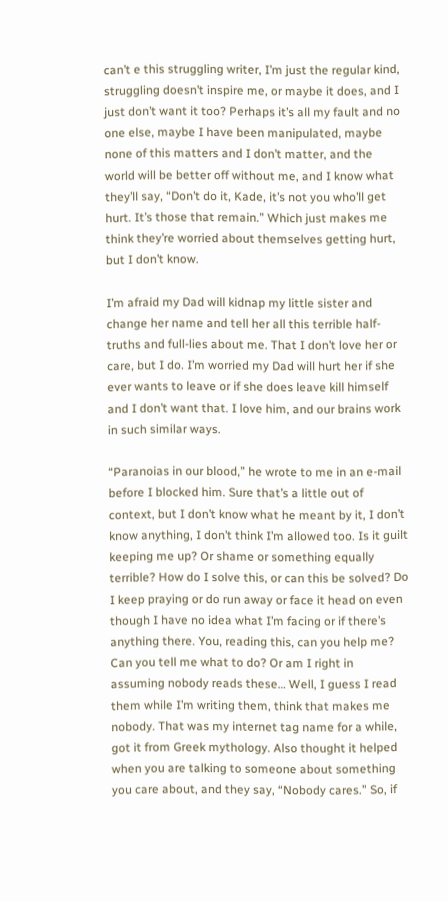can’t e this struggling writer, I’m just the regular kind, struggling doesn’t inspire me, or maybe it does, and I just don’t want it too? Perhaps it’s all my fault and no one else, maybe I have been manipulated, maybe none of this matters and I don’t matter, and the world will be better off without me, and I know what they’ll say, “Don’t do it, Kade, it’s not you who’ll get hurt. It’s those that remain.” Which just makes me think they’re worried about themselves getting hurt, but I don’t know.

I’m afraid my Dad will kidnap my little sister and change her name and tell her all this terrible half-truths and full-lies about me. That I don’t love her or care, but I do. I’m worried my Dad will hurt her if she ever wants to leave or if she does leave kill himself and I don’t want that. I love him, and our brains work in such similar ways.

“Paranoias in our blood,” he wrote to me in an e-mail before I blocked him. Sure that’s a little out of context, but I don’t know what he meant by it, I don’t know anything, I don’t think I’m allowed too. Is it guilt keeping me up? Or shame or something equally terrible? How do I solve this, or can this be solved? Do I keep praying or do run away or face it head on even though I have no idea what I’m facing or if there’s anything there. You, reading this, can you help me? Can you tell me what to do? Or am I right in assuming nobody reads these… Well, I guess I read them while I’m writing them, think that makes me nobody. That was my internet tag name for a while, got it from Greek mythology. Also thought it helped when you are talking to someone about something you care about, and they say, “Nobody cares.” So, if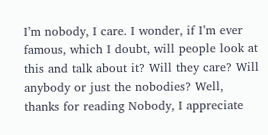I’m nobody, I care. I wonder, if I’m ever famous, which I doubt, will people look at this and talk about it? Will they care? Will anybody or just the nobodies? Well, thanks for reading Nobody, I appreciate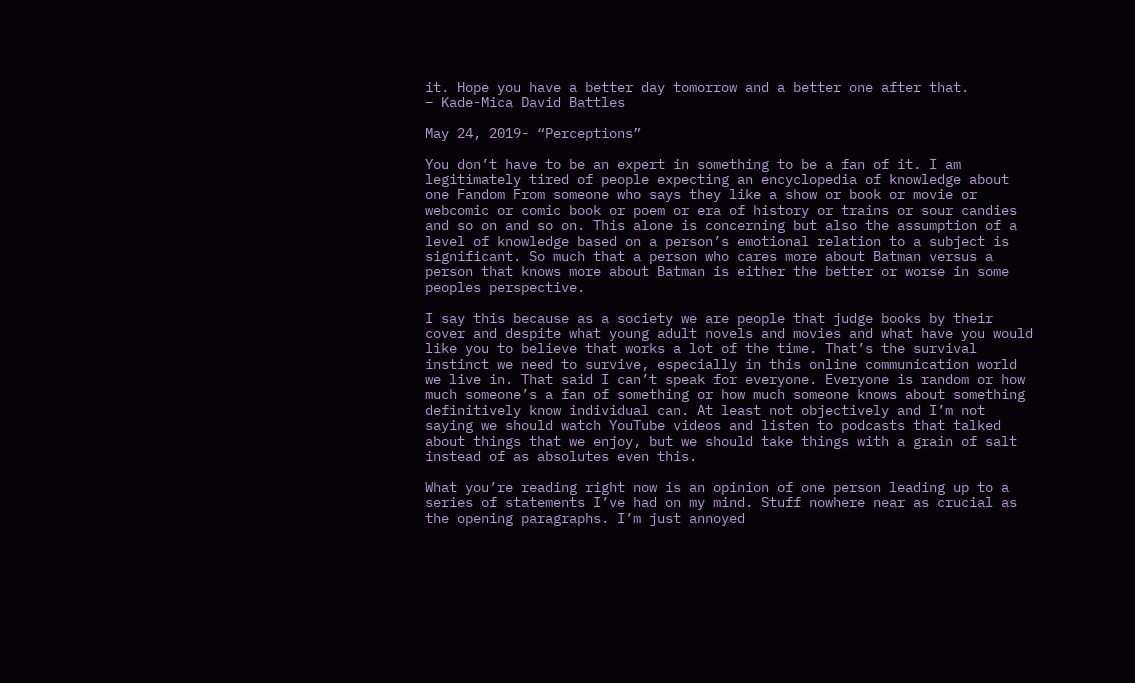it. Hope you have a better day tomorrow and a better one after that.
– Kade-Mica David Battles

May 24, 2019- “Perceptions”

You don’t have to be an expert in something to be a fan of it. I am legitimately tired of people expecting an encyclopedia of knowledge about one Fandom From someone who says they like a show or book or movie or webcomic or comic book or poem or era of history or trains or sour candies and so on and so on. This alone is concerning but also the assumption of a level of knowledge based on a person’s emotional relation to a subject is significant. So much that a person who cares more about Batman versus a person that knows more about Batman is either the better or worse in some peoples perspective.

I say this because as a society we are people that judge books by their cover and despite what young adult novels and movies and what have you would like you to believe that works a lot of the time. That’s the survival instinct we need to survive, especially in this online communication world we live in. That said I can’t speak for everyone. Everyone is random or how much someone’s a fan of something or how much someone knows about something definitively know individual can. At least not objectively and I’m not saying we should watch YouTube videos and listen to podcasts that talked about things that we enjoy, but we should take things with a grain of salt instead of as absolutes even this.

What you’re reading right now is an opinion of one person leading up to a series of statements I’ve had on my mind. Stuff nowhere near as crucial as the opening paragraphs. I’m just annoyed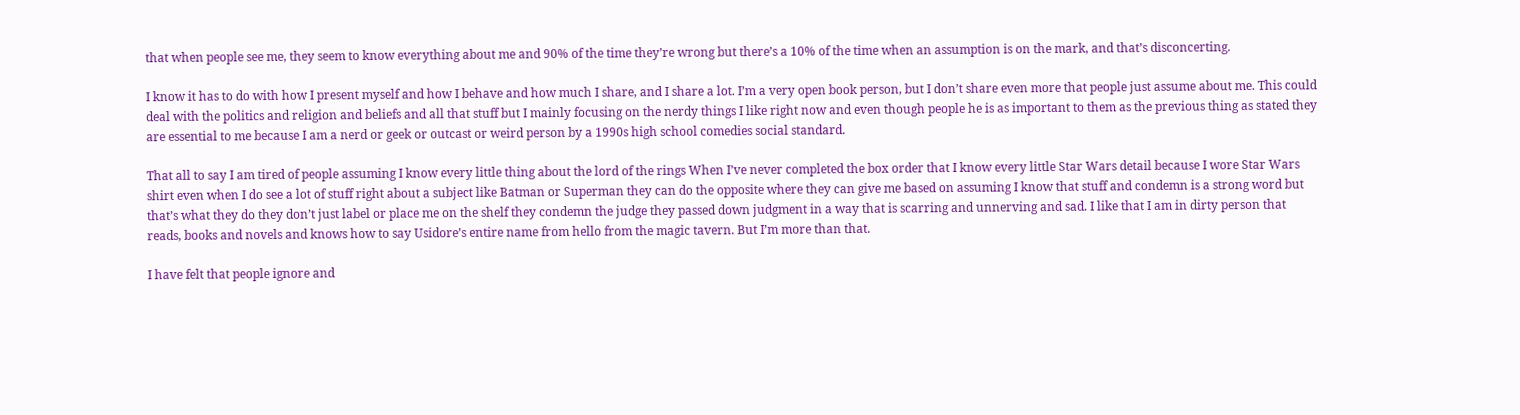that when people see me, they seem to know everything about me and 90% of the time they’re wrong but there’s a 10% of the time when an assumption is on the mark, and that’s disconcerting.

I know it has to do with how I present myself and how I behave and how much I share, and I share a lot. I’m a very open book person, but I don’t share even more that people just assume about me. This could deal with the politics and religion and beliefs and all that stuff but I mainly focusing on the nerdy things I like right now and even though people he is as important to them as the previous thing as stated they are essential to me because I am a nerd or geek or outcast or weird person by a 1990s high school comedies social standard.

That all to say I am tired of people assuming I know every little thing about the lord of the rings When I’ve never completed the box order that I know every little Star Wars detail because I wore Star Wars shirt even when I do see a lot of stuff right about a subject like Batman or Superman they can do the opposite where they can give me based on assuming I know that stuff and condemn is a strong word but that’s what they do they don’t just label or place me on the shelf they condemn the judge they passed down judgment in a way that is scarring and unnerving and sad. I like that I am in dirty person that reads, books and novels and knows how to say Usidore’s entire name from hello from the magic tavern. But I’m more than that.

I have felt that people ignore and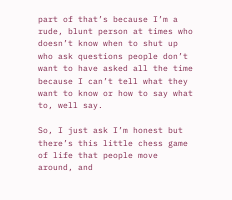part of that’s because I’m a rude, blunt person at times who doesn’t know when to shut up who ask questions people don’t want to have asked all the time because I can’t tell what they want to know or how to say what to, well say.

So, I just ask I’m honest but there’s this little chess game of life that people move around, and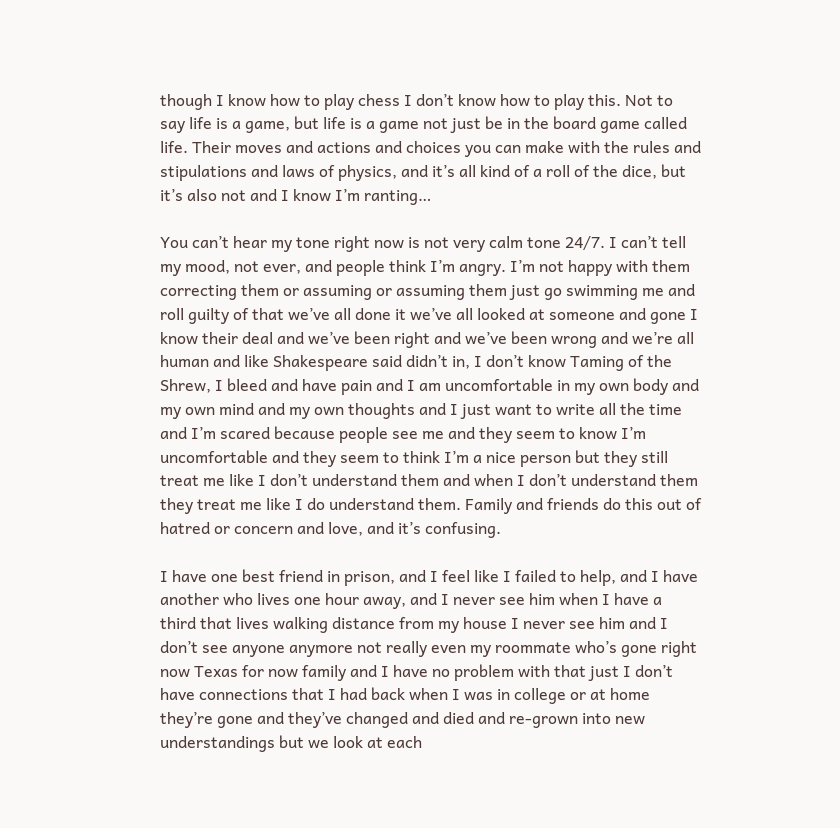though I know how to play chess I don’t know how to play this. Not to say life is a game, but life is a game not just be in the board game called life. Their moves and actions and choices you can make with the rules and stipulations and laws of physics, and it’s all kind of a roll of the dice, but it’s also not and I know I’m ranting…

You can’t hear my tone right now is not very calm tone 24/7. I can’t tell my mood, not ever, and people think I’m angry. I’m not happy with them correcting them or assuming or assuming them just go swimming me and roll guilty of that we’ve all done it we’ve all looked at someone and gone I know their deal and we’ve been right and we’ve been wrong and we’re all human and like Shakespeare said didn’t in, I don’t know Taming of the Shrew, I bleed and have pain and I am uncomfortable in my own body and my own mind and my own thoughts and I just want to write all the time and I’m scared because people see me and they seem to know I’m uncomfortable and they seem to think I’m a nice person but they still treat me like I don’t understand them and when I don’t understand them they treat me like I do understand them. Family and friends do this out of hatred or concern and love, and it’s confusing.

I have one best friend in prison, and I feel like I failed to help, and I have another who lives one hour away, and I never see him when I have a third that lives walking distance from my house I never see him and I don’t see anyone anymore not really even my roommate who’s gone right now Texas for now family and I have no problem with that just I don’t have connections that I had back when I was in college or at home they’re gone and they’ve changed and died and re-grown into new understandings but we look at each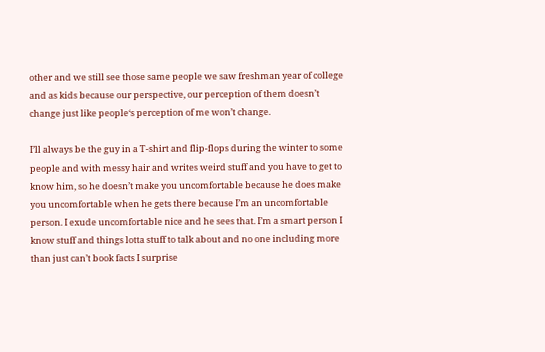other and we still see those same people we saw freshman year of college and as kids because our perspective, our perception of them doesn’t change just like people‘s perception of me won’t change.

I’ll always be the guy in a T-shirt and flip-flops during the winter to some people and with messy hair and writes weird stuff and you have to get to know him, so he doesn’t make you uncomfortable because he does make you uncomfortable when he gets there because I’m an uncomfortable person. I exude uncomfortable nice and he sees that. I’m a smart person I know stuff and things lotta stuff to talk about and no one including more than just can’t book facts I surprise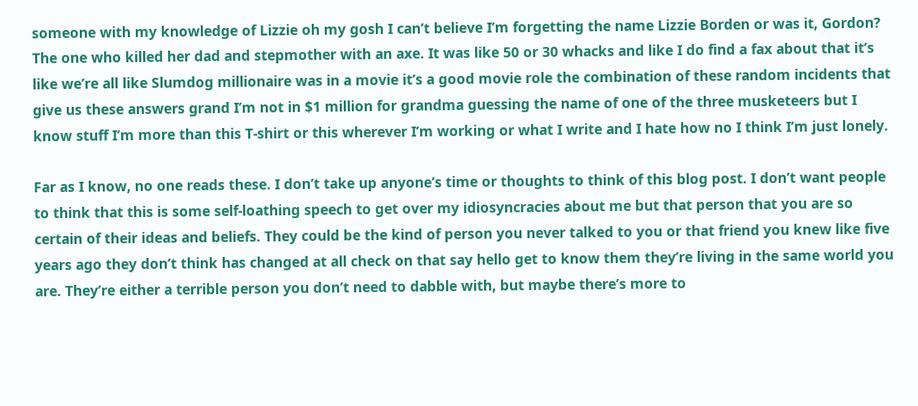someone with my knowledge of Lizzie oh my gosh I can’t believe I’m forgetting the name Lizzie Borden or was it, Gordon? The one who killed her dad and stepmother with an axe. It was like 50 or 30 whacks and like I do find a fax about that it’s like we’re all like Slumdog millionaire was in a movie it’s a good movie role the combination of these random incidents that give us these answers grand I’m not in $1 million for grandma guessing the name of one of the three musketeers but I know stuff I’m more than this T-shirt or this wherever I’m working or what I write and I hate how no I think I’m just lonely.

Far as I know, no one reads these. I don’t take up anyone’s time or thoughts to think of this blog post. I don’t want people to think that this is some self-loathing speech to get over my idiosyncracies about me but that person that you are so certain of their ideas and beliefs. They could be the kind of person you never talked to you or that friend you knew like five years ago they don’t think has changed at all check on that say hello get to know them they’re living in the same world you are. They’re either a terrible person you don’t need to dabble with, but maybe there’s more to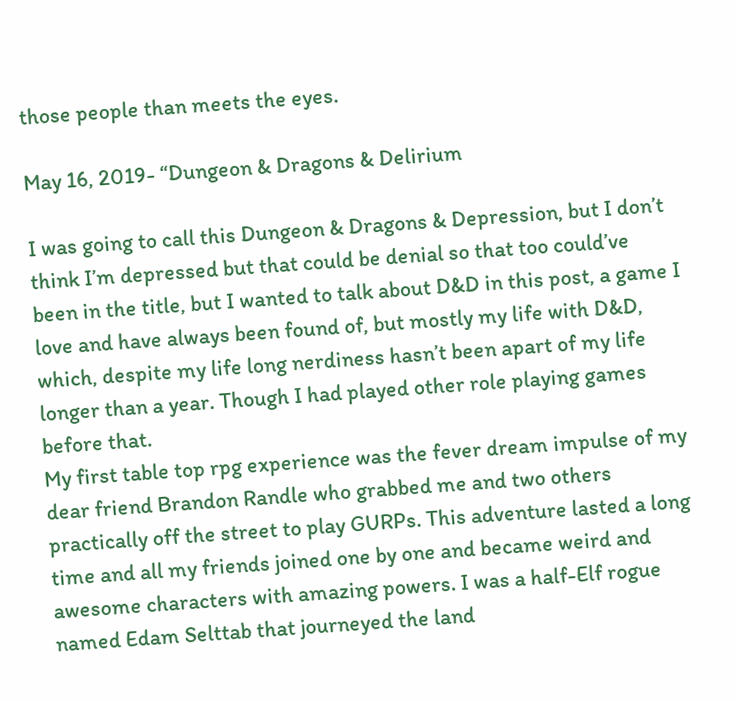those people than meets the eyes.

May 16, 2019- “Dungeon & Dragons & Delirium

I was going to call this Dungeon & Dragons & Depression, but I don’t think I’m depressed but that could be denial so that too could’ve been in the title, but I wanted to talk about D&D in this post, a game I love and have always been found of, but mostly my life with D&D, which, despite my life long nerdiness hasn’t been apart of my life longer than a year. Though I had played other role playing games before that.
My first table top rpg experience was the fever dream impulse of my dear friend Brandon Randle who grabbed me and two others practically off the street to play GURPs. This adventure lasted a long time and all my friends joined one by one and became weird and awesome characters with amazing powers. I was a half-Elf rogue named Edam Selttab that journeyed the land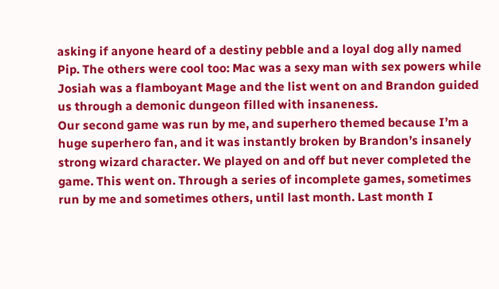asking if anyone heard of a destiny pebble and a loyal dog ally named Pip. The others were cool too: Mac was a sexy man with sex powers while Josiah was a flamboyant Mage and the list went on and Brandon guided us through a demonic dungeon filled with insaneness.
Our second game was run by me, and superhero themed because I’m a huge superhero fan, and it was instantly broken by Brandon’s insanely strong wizard character. We played on and off but never completed the game. This went on. Through a series of incomplete games, sometimes run by me and sometimes others, until last month. Last month I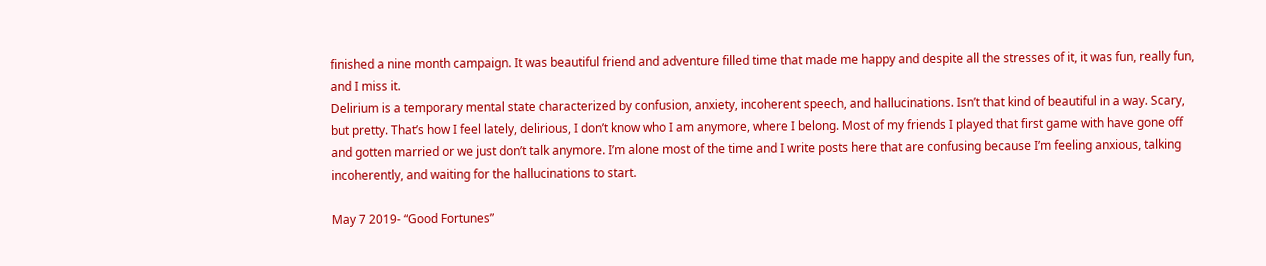finished a nine month campaign. It was beautiful friend and adventure filled time that made me happy and despite all the stresses of it, it was fun, really fun, and I miss it.
Delirium is a temporary mental state characterized by confusion, anxiety, incoherent speech, and hallucinations. Isn’t that kind of beautiful in a way. Scary, but pretty. That’s how I feel lately, delirious, I don’t know who I am anymore, where I belong. Most of my friends I played that first game with have gone off and gotten married or we just don’t talk anymore. I’m alone most of the time and I write posts here that are confusing because I’m feeling anxious, talking incoherently, and waiting for the hallucinations to start.

May 7 2019- “Good Fortunes”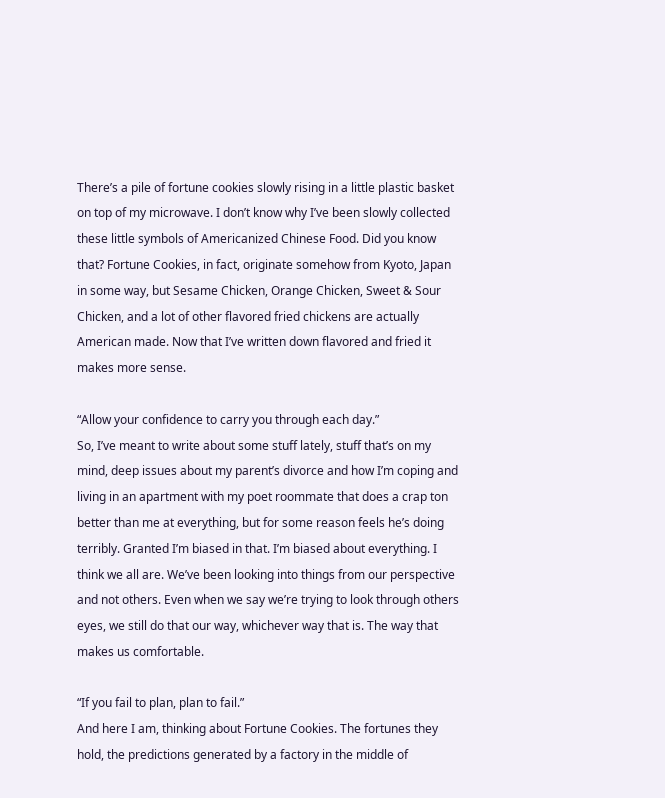There’s a pile of fortune cookies slowly rising in a little plastic basket on top of my microwave. I don’t know why I’ve been slowly collected these little symbols of Americanized Chinese Food. Did you know that? Fortune Cookies, in fact, originate somehow from Kyoto, Japan in some way, but Sesame Chicken, Orange Chicken, Sweet & Sour Chicken, and a lot of other flavored fried chickens are actually American made. Now that I’ve written down flavored and fried it makes more sense.

“Allow your confidence to carry you through each day.”
So, I’ve meant to write about some stuff lately, stuff that’s on my mind, deep issues about my parent’s divorce and how I’m coping and living in an apartment with my poet roommate that does a crap ton better than me at everything, but for some reason feels he’s doing terribly. Granted I’m biased in that. I’m biased about everything. I think we all are. We’ve been looking into things from our perspective and not others. Even when we say we’re trying to look through others eyes, we still do that our way, whichever way that is. The way that makes us comfortable.

“If you fail to plan, plan to fail.”
And here I am, thinking about Fortune Cookies. The fortunes they hold, the predictions generated by a factory in the middle of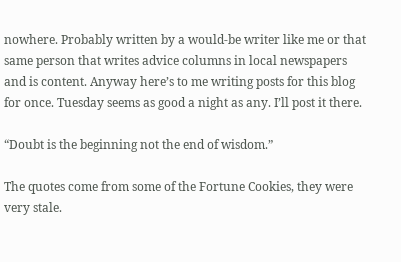nowhere. Probably written by a would-be writer like me or that same person that writes advice columns in local newspapers and is content. Anyway here’s to me writing posts for this blog for once. Tuesday seems as good a night as any. I’ll post it there.

“Doubt is the beginning not the end of wisdom.”

The quotes come from some of the Fortune Cookies, they were very stale.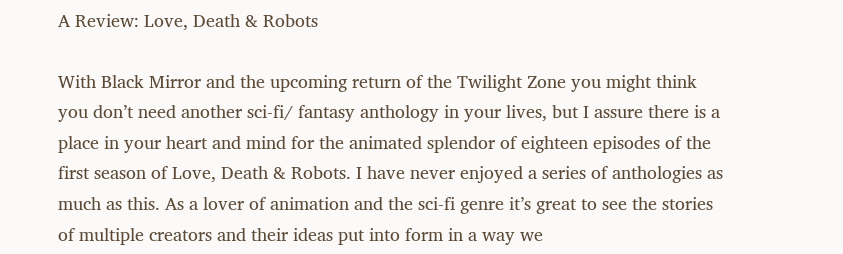A Review: Love, Death & Robots

With Black Mirror and the upcoming return of the Twilight Zone you might think you don’t need another sci-fi/ fantasy anthology in your lives, but I assure there is a place in your heart and mind for the animated splendor of eighteen episodes of the first season of Love, Death & Robots. I have never enjoyed a series of anthologies as much as this. As a lover of animation and the sci-fi genre it’s great to see the stories of multiple creators and their ideas put into form in a way we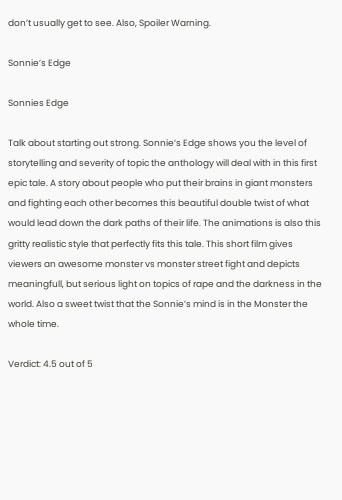don’t usually get to see. Also, Spoiler Warning.

Sonnie’s Edge

Sonnies Edge

Talk about starting out strong. Sonnie’s Edge shows you the level of storytelling and severity of topic the anthology will deal with in this first epic tale. A story about people who put their brains in giant monsters and fighting each other becomes this beautiful double twist of what would lead down the dark paths of their life. The animations is also this gritty realistic style that perfectly fits this tale. This short film gives viewers an awesome monster vs monster street fight and depicts meaningfull, but serious light on topics of rape and the darkness in the world. Also a sweet twist that the Sonnie’s mind is in the Monster the whole time.

Verdict: 4.5 out of 5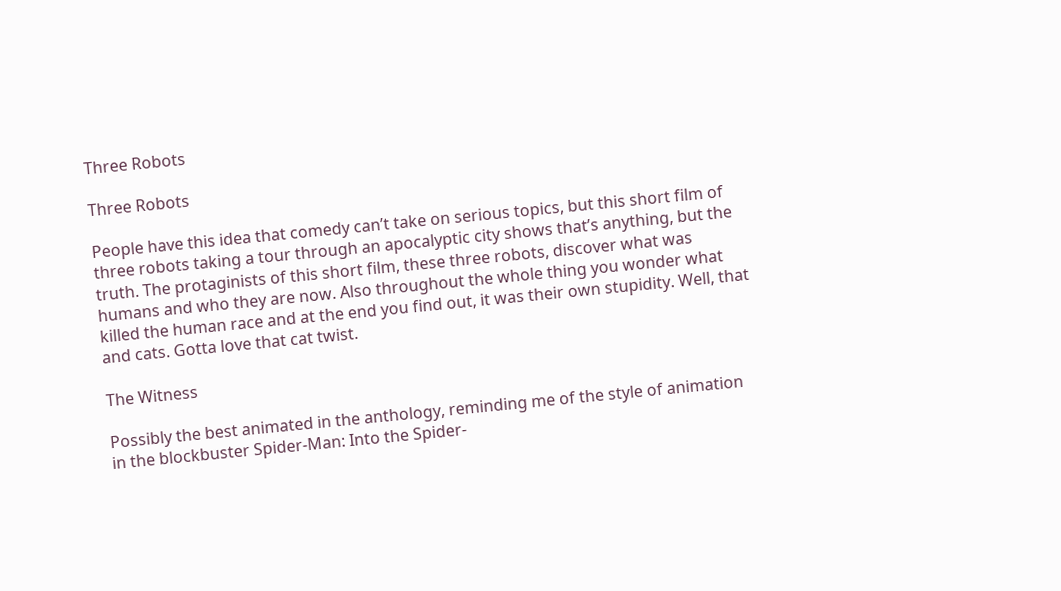Three Robots

Three Robots

People have this idea that comedy can’t take on serious topics, but this short film of three robots taking a tour through an apocalyptic city shows that’s anything, but the truth. The protaginists of this short film, these three robots, discover what was humans and who they are now. Also throughout the whole thing you wonder what killed the human race and at the end you find out, it was their own stupidity. Well, that and cats. Gotta love that cat twist.

The Witness

Possibly the best animated in the anthology, reminding me of the style of animation in the blockbuster Spider-Man: Into the Spider-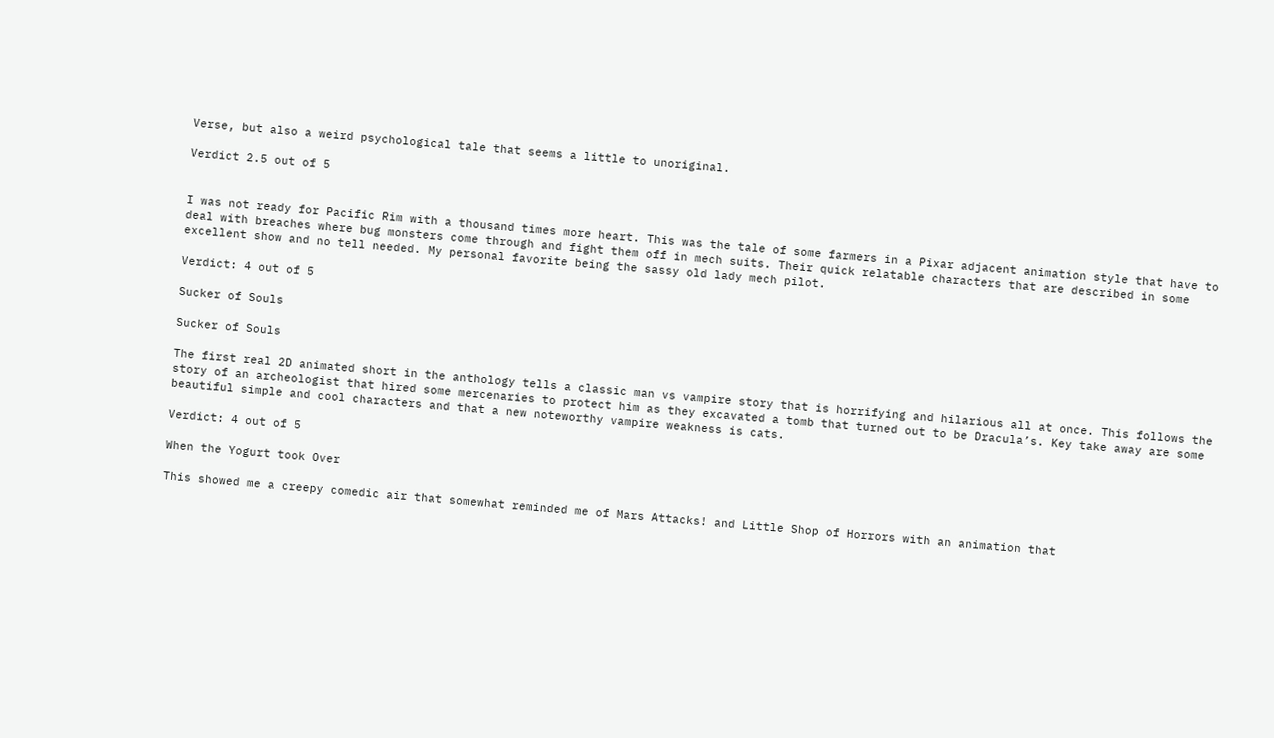Verse, but also a weird psychological tale that seems a little to unoriginal.

Verdict 2.5 out of 5


I was not ready for Pacific Rim with a thousand times more heart. This was the tale of some farmers in a Pixar adjacent animation style that have to deal with breaches where bug monsters come through and fight them off in mech suits. Their quick relatable characters that are described in some excellent show and no tell needed. My personal favorite being the sassy old lady mech pilot.

Verdict: 4 out of 5

Sucker of Souls

Sucker of Souls

The first real 2D animated short in the anthology tells a classic man vs vampire story that is horrifying and hilarious all at once. This follows the story of an archeologist that hired some mercenaries to protect him as they excavated a tomb that turned out to be Dracula’s. Key take away are some beautiful simple and cool characters and that a new noteworthy vampire weakness is cats.

Verdict: 4 out of 5

When the Yogurt took Over

This showed me a creepy comedic air that somewhat reminded me of Mars Attacks! and Little Shop of Horrors with an animation that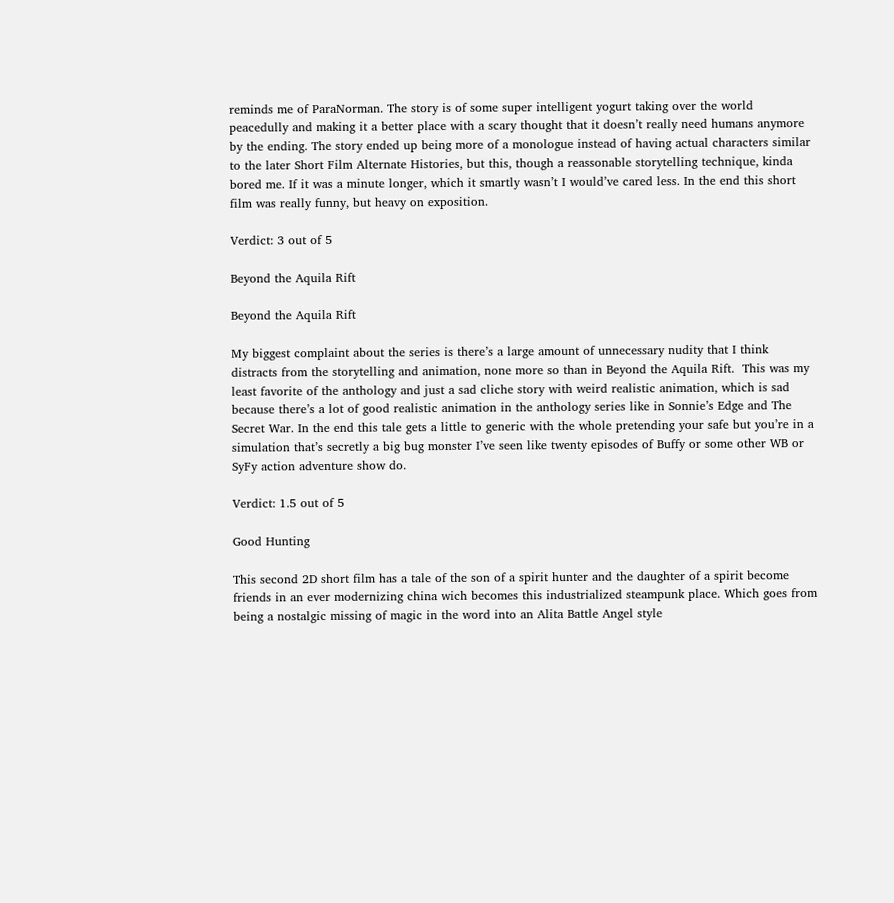reminds me of ParaNorman. The story is of some super intelligent yogurt taking over the world peacedully and making it a better place with a scary thought that it doesn’t really need humans anymore by the ending. The story ended up being more of a monologue instead of having actual characters similar to the later Short Film Alternate Histories, but this, though a reassonable storytelling technique, kinda bored me. If it was a minute longer, which it smartly wasn’t I would’ve cared less. In the end this short film was really funny, but heavy on exposition.

Verdict: 3 out of 5

Beyond the Aquila Rift

Beyond the Aquila Rift

My biggest complaint about the series is there’s a large amount of unnecessary nudity that I think distracts from the storytelling and animation, none more so than in Beyond the Aquila Rift.  This was my least favorite of the anthology and just a sad cliche story with weird realistic animation, which is sad because there’s a lot of good realistic animation in the anthology series like in Sonnie’s Edge and The Secret War. In the end this tale gets a little to generic with the whole pretending your safe but you’re in a simulation that’s secretly a big bug monster I’ve seen like twenty episodes of Buffy or some other WB or SyFy action adventure show do.

Verdict: 1.5 out of 5

Good Hunting

This second 2D short film has a tale of the son of a spirit hunter and the daughter of a spirit become friends in an ever modernizing china wich becomes this industrialized steampunk place. Which goes from being a nostalgic missing of magic in the word into an Alita Battle Angel style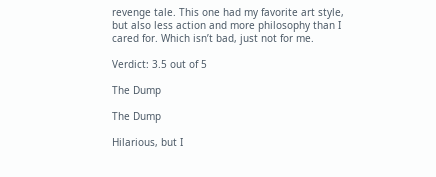revenge tale. This one had my favorite art style, but also less action and more philosophy than I cared for. Which isn’t bad, just not for me.

Verdict: 3.5 out of 5

The Dump

The Dump

Hilarious, but I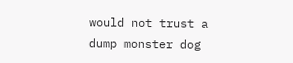would not trust a dump monster dog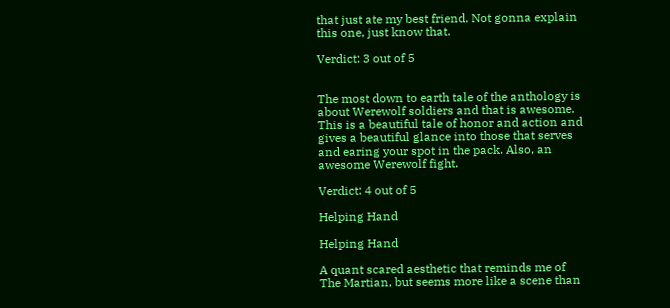that just ate my best friend. Not gonna explain this one, just know that.

Verdict: 3 out of 5


The most down to earth tale of the anthology is about Werewolf soldiers and that is awesome. This is a beautiful tale of honor and action and gives a beautiful glance into those that serves and earing your spot in the pack. Also, an awesome Werewolf fight.

Verdict: 4 out of 5

Helping Hand

Helping Hand

A quant scared aesthetic that reminds me of The Martian, but seems more like a scene than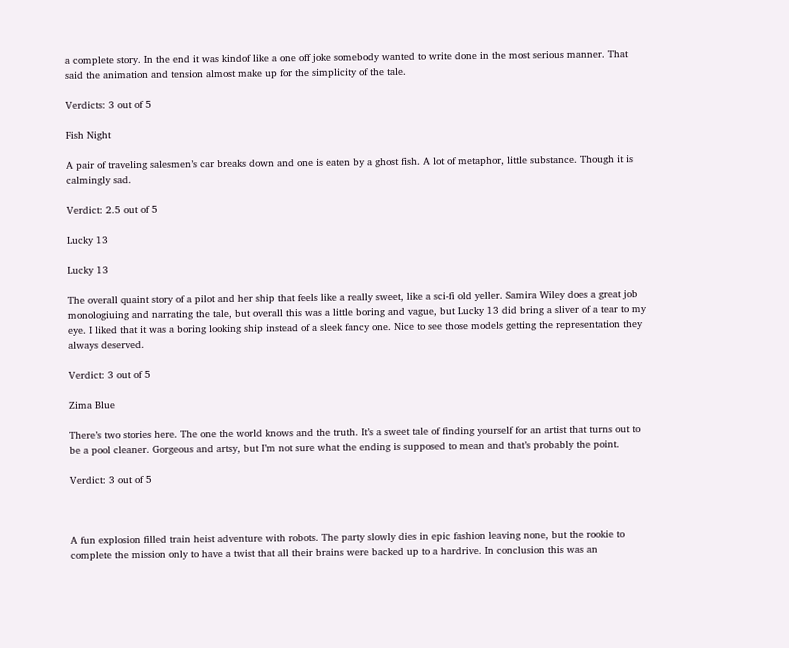a complete story. In the end it was kindof like a one off joke somebody wanted to write done in the most serious manner. That said the animation and tension almost make up for the simplicity of the tale.

Verdicts: 3 out of 5

Fish Night

A pair of traveling salesmen’s car breaks down and one is eaten by a ghost fish. A lot of metaphor, little substance. Though it is calmingly sad.

Verdict: 2.5 out of 5

Lucky 13

Lucky 13

The overall quaint story of a pilot and her ship that feels like a really sweet, like a sci-fi old yeller. Samira Wiley does a great job monologiuing and narrating the tale, but overall this was a little boring and vague, but Lucky 13 did bring a sliver of a tear to my eye. I liked that it was a boring looking ship instead of a sleek fancy one. Nice to see those models getting the representation they always deserved.

Verdict: 3 out of 5

Zima Blue

There’s two stories here. The one the world knows and the truth. It’s a sweet tale of finding yourself for an artist that turns out to be a pool cleaner. Gorgeous and artsy, but I’m not sure what the ending is supposed to mean and that’s probably the point.

Verdict: 3 out of 5



A fun explosion filled train heist adventure with robots. The party slowly dies in epic fashion leaving none, but the rookie to complete the mission only to have a twist that all their brains were backed up to a hardrive. In conclusion this was an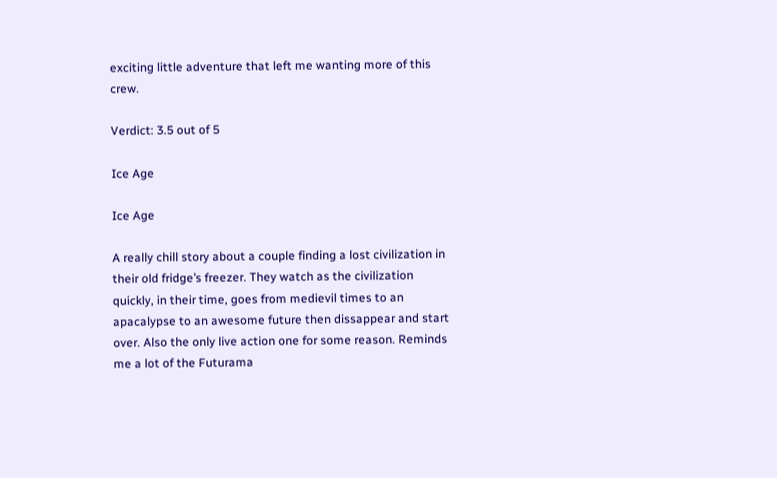exciting little adventure that left me wanting more of this crew.

Verdict: 3.5 out of 5

Ice Age

Ice Age

A really chill story about a couple finding a lost civilization in their old fridge’s freezer. They watch as the civilization quickly, in their time, goes from medievil times to an apacalypse to an awesome future then dissappear and start over. Also the only live action one for some reason. Reminds me a lot of the Futurama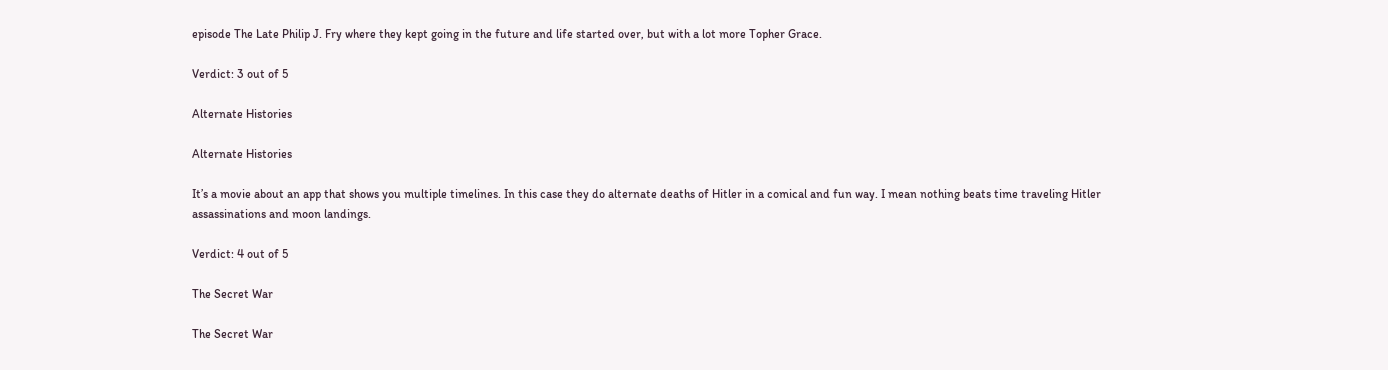episode The Late Philip J. Fry where they kept going in the future and life started over, but with a lot more Topher Grace.

Verdict: 3 out of 5

Alternate Histories

Alternate Histories

It’s a movie about an app that shows you multiple timelines. In this case they do alternate deaths of Hitler in a comical and fun way. I mean nothing beats time traveling Hitler assassinations and moon landings.

Verdict: 4 out of 5

The Secret War

The Secret War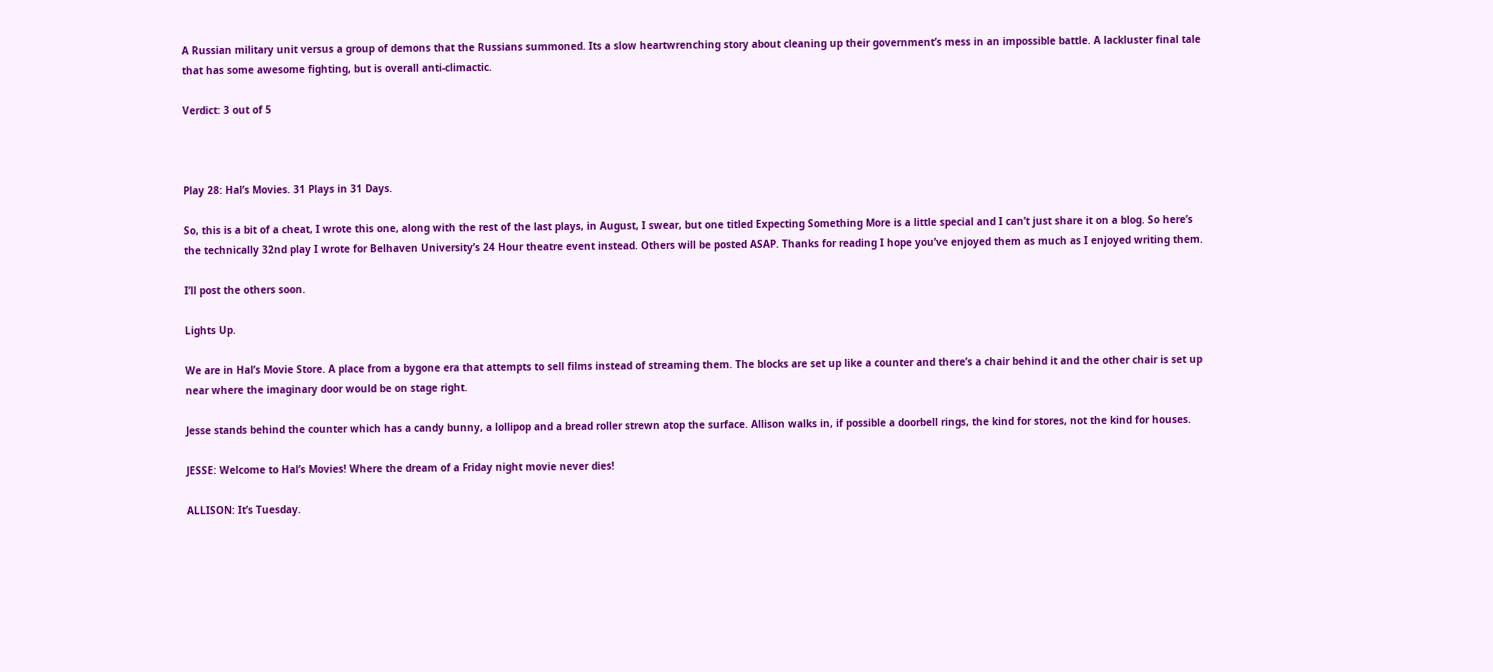A Russian military unit versus a group of demons that the Russians summoned. Its a slow heartwrenching story about cleaning up their government’s mess in an impossible battle. A lackluster final tale that has some awesome fighting, but is overall anti-climactic.

Verdict: 3 out of 5



Play 28: Hal’s Movies. 31 Plays in 31 Days.

So, this is a bit of a cheat, I wrote this one, along with the rest of the last plays, in August, I swear, but one titled Expecting Something More is a little special and I can’t just share it on a blog. So here’s the technically 32nd play I wrote for Belhaven University’s 24 Hour theatre event instead. Others will be posted ASAP. Thanks for reading I hope you’ve enjoyed them as much as I enjoyed writing them.

I’ll post the others soon.

Lights Up.

We are in Hal’s Movie Store. A place from a bygone era that attempts to sell films instead of streaming them. The blocks are set up like a counter and there’s a chair behind it and the other chair is set up near where the imaginary door would be on stage right.

Jesse stands behind the counter which has a candy bunny, a lollipop and a bread roller strewn atop the surface. Allison walks in, if possible a doorbell rings, the kind for stores, not the kind for houses.

JESSE: Welcome to Hal’s Movies! Where the dream of a Friday night movie never dies!

ALLISON: It’s Tuesday.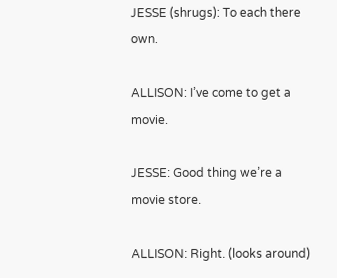JESSE (shrugs): To each there own.

ALLISON: I’ve come to get a movie.

JESSE: Good thing we’re a movie store.

ALLISON: Right. (looks around)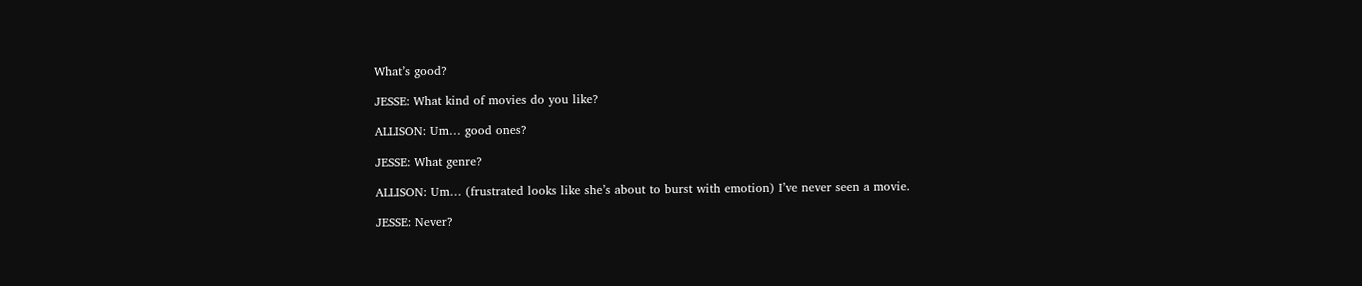What’s good?

JESSE: What kind of movies do you like?

ALLISON: Um… good ones?

JESSE: What genre?

ALLISON: Um… (frustrated looks like she’s about to burst with emotion) I’ve never seen a movie.

JESSE: Never?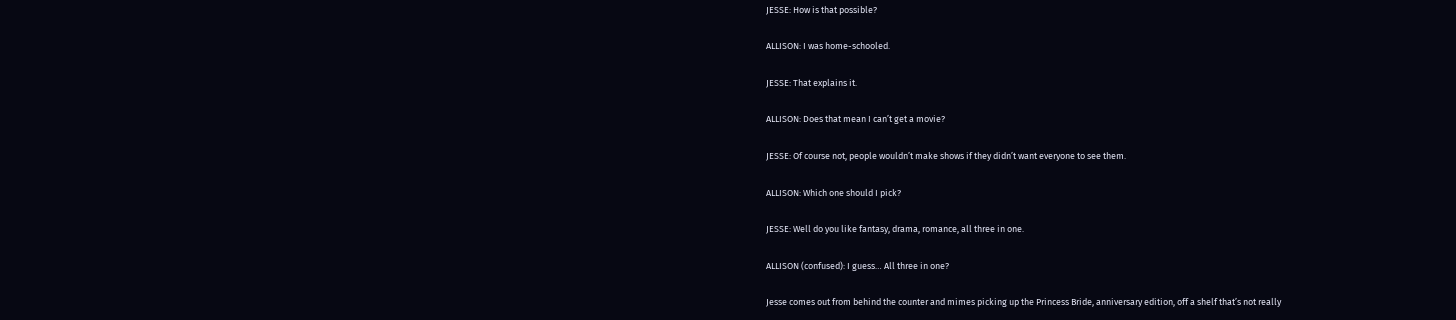JESSE: How is that possible?

ALLISON: I was home-schooled.

JESSE: That explains it.

ALLISON: Does that mean I can’t get a movie?

JESSE: Of course not, people wouldn’t make shows if they didn’t want everyone to see them.

ALLISON: Which one should I pick?

JESSE: Well do you like fantasy, drama, romance, all three in one.

ALLISON (confused): I guess… All three in one?

Jesse comes out from behind the counter and mimes picking up the Princess Bride, anniversary edition, off a shelf that’s not really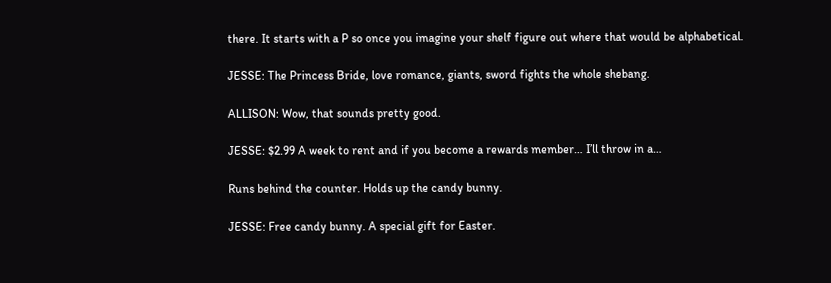there. It starts with a P so once you imagine your shelf figure out where that would be alphabetical.

JESSE: The Princess Bride, love romance, giants, sword fights the whole shebang.

ALLISON: Wow, that sounds pretty good.

JESSE: $2.99 A week to rent and if you become a rewards member… I’ll throw in a…

Runs behind the counter. Holds up the candy bunny.

JESSE: Free candy bunny. A special gift for Easter.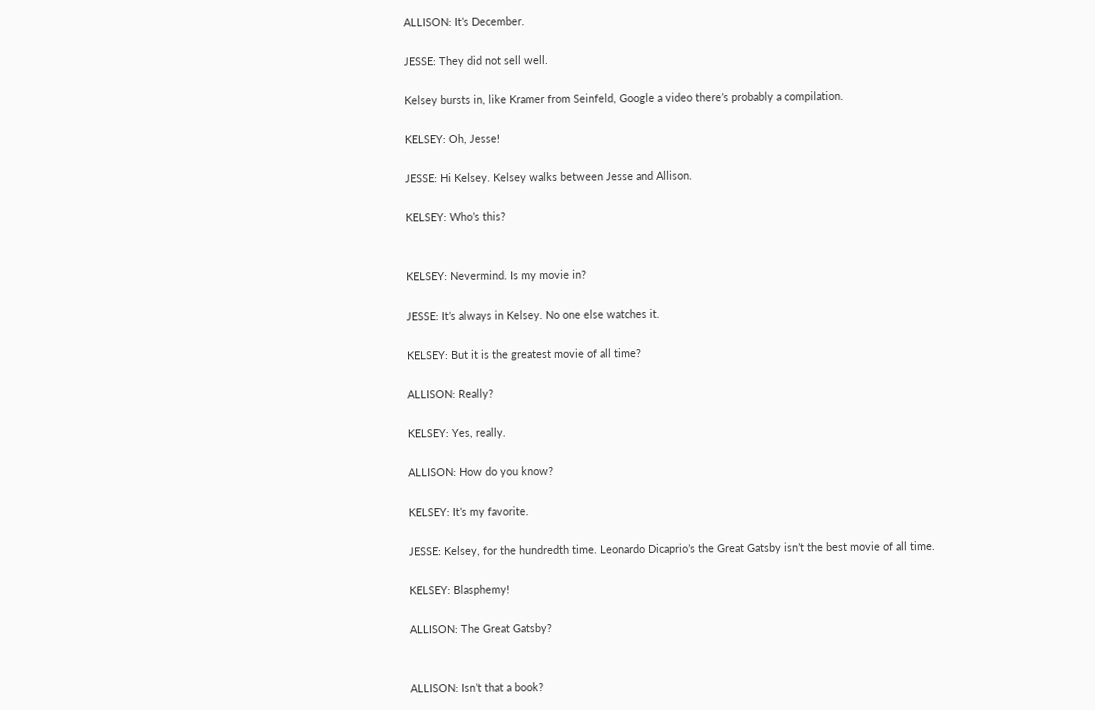ALLISON: It’s December.

JESSE: They did not sell well.

Kelsey bursts in, like Kramer from Seinfeld, Google a video there’s probably a compilation.

KELSEY: Oh, Jesse!

JESSE: Hi Kelsey. Kelsey walks between Jesse and Allison.

KELSEY: Who’s this?


KELSEY: Nevermind. Is my movie in?

JESSE: It’s always in Kelsey. No one else watches it.

KELSEY: But it is the greatest movie of all time?

ALLISON: Really?

KELSEY: Yes, really.

ALLISON: How do you know?

KELSEY: It’s my favorite.

JESSE: Kelsey, for the hundredth time. Leonardo Dicaprio’s the Great Gatsby isn’t the best movie of all time.

KELSEY: Blasphemy!

ALLISON: The Great Gatsby?


ALLISON: Isn’t that a book?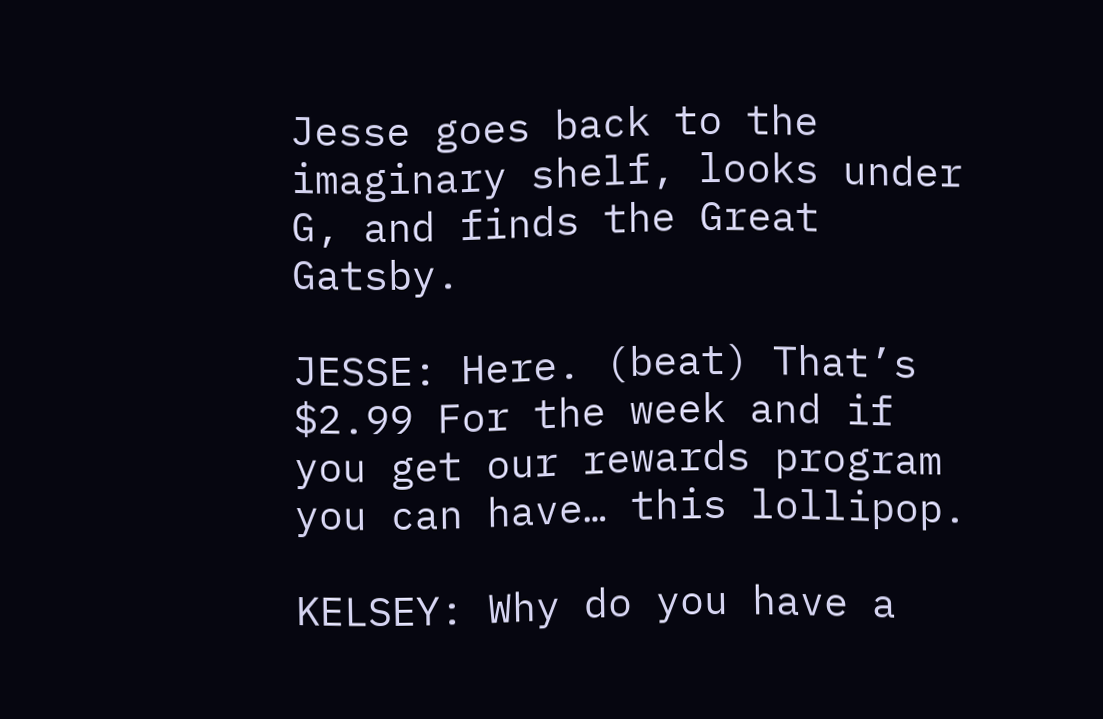Jesse goes back to the imaginary shelf, looks under G, and finds the Great Gatsby.

JESSE: Here. (beat) That’s $2.99 For the week and if you get our rewards program you can have… this lollipop.

KELSEY: Why do you have a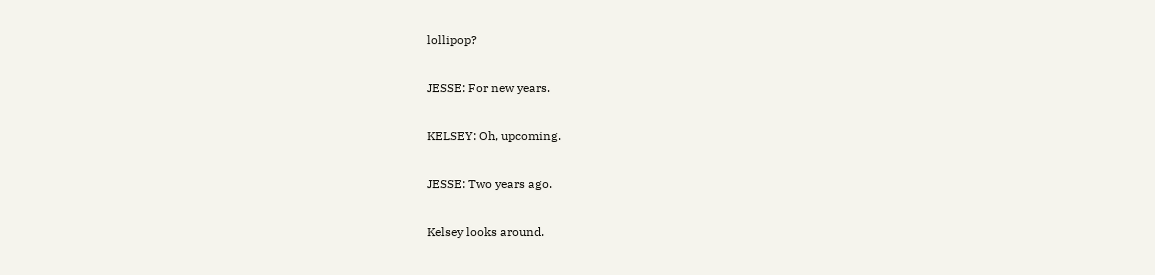lollipop?

JESSE: For new years.

KELSEY: Oh, upcoming.

JESSE: Two years ago.

Kelsey looks around.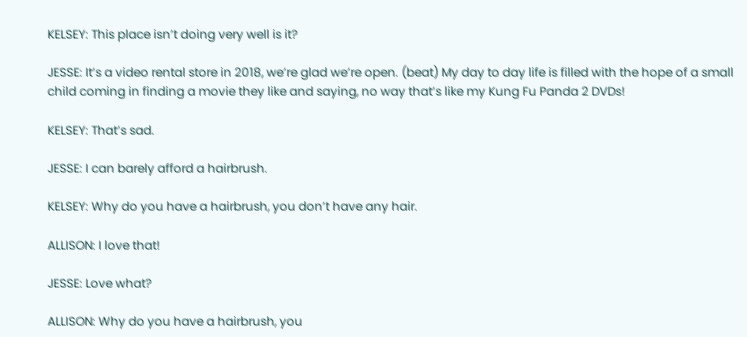KELSEY: This place isn’t doing very well is it?

JESSE: It’s a video rental store in 2018, we’re glad we’re open. (beat) My day to day life is filled with the hope of a small child coming in finding a movie they like and saying, no way that’s like my Kung Fu Panda 2 DVDs!

KELSEY: That’s sad.

JESSE: I can barely afford a hairbrush.

KELSEY: Why do you have a hairbrush, you don’t have any hair.

ALLISON: I love that!

JESSE: Love what?

ALLISON: Why do you have a hairbrush, you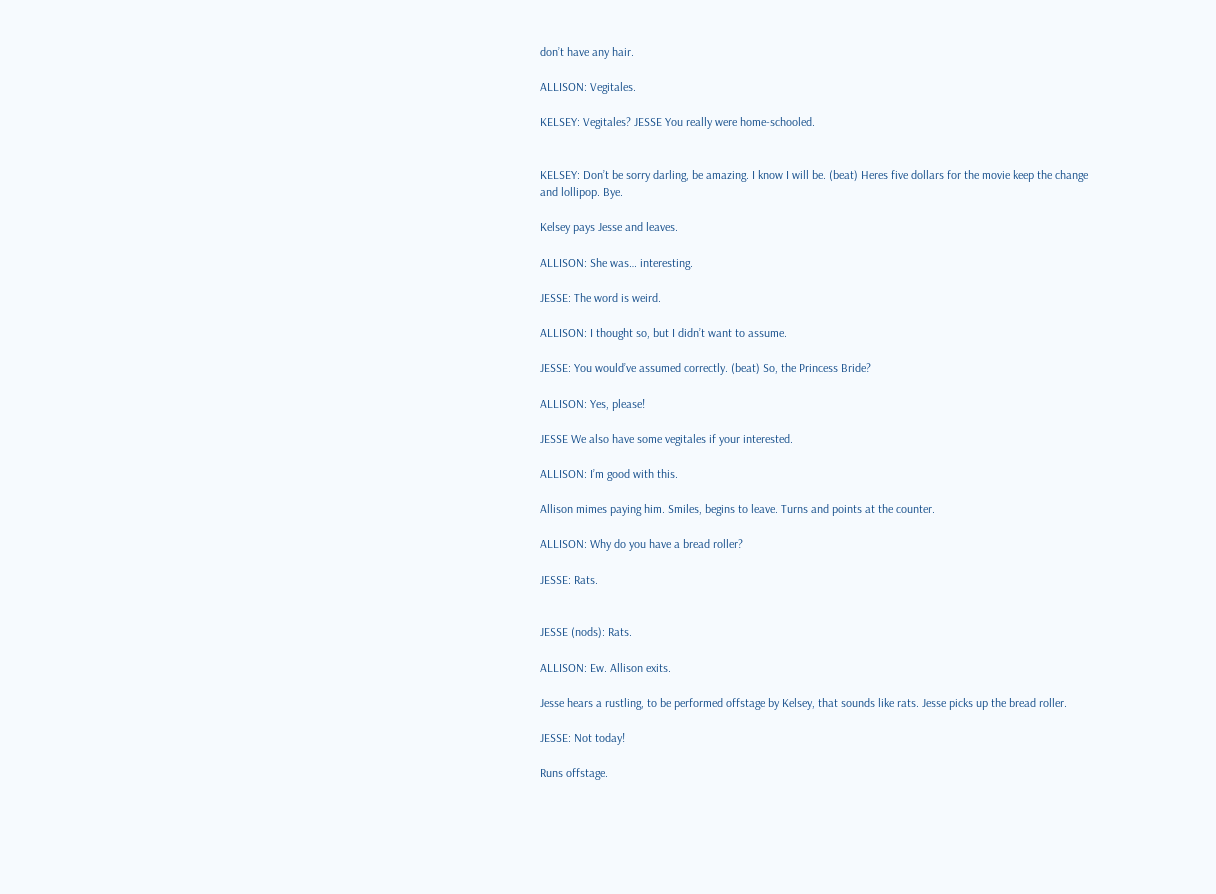don’t have any hair.

ALLISON: Vegitales.

KELSEY: Vegitales? JESSE You really were home-schooled.


KELSEY: Don’t be sorry darling, be amazing. I know I will be. (beat) Heres five dollars for the movie keep the change and lollipop. Bye.

Kelsey pays Jesse and leaves.

ALLISON: She was… interesting.

JESSE: The word is weird.

ALLISON: I thought so, but I didn’t want to assume.

JESSE: You would’ve assumed correctly. (beat) So, the Princess Bride?

ALLISON: Yes, please!

JESSE We also have some vegitales if your interested.

ALLISON: I’m good with this.

Allison mimes paying him. Smiles, begins to leave. Turns and points at the counter.

ALLISON: Why do you have a bread roller?

JESSE: Rats.


JESSE (nods): Rats.

ALLISON: Ew. Allison exits.

Jesse hears a rustling, to be performed offstage by Kelsey, that sounds like rats. Jesse picks up the bread roller.

JESSE: Not today!

Runs offstage.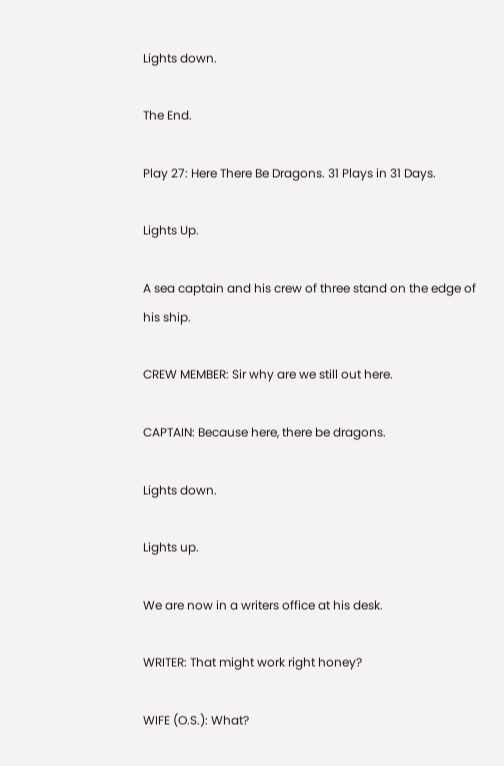Lights down.

The End.

Play 27: Here There Be Dragons. 31 Plays in 31 Days.

Lights Up.

A sea captain and his crew of three stand on the edge of his ship.

CREW MEMBER: Sir why are we still out here.

CAPTAIN: Because here, there be dragons.

Lights down.

Lights up.

We are now in a writers office at his desk.

WRITER: That might work right honey?

WIFE (O.S.): What?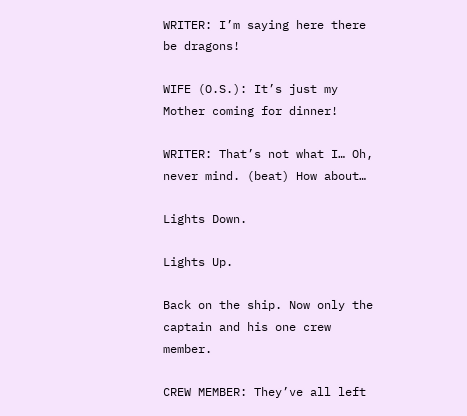WRITER: I’m saying here there be dragons!

WIFE (O.S.): It’s just my Mother coming for dinner!

WRITER: That’s not what I… Oh, never mind. (beat) How about…

Lights Down.

Lights Up.

Back on the ship. Now only the captain and his one crew member.

CREW MEMBER: They’ve all left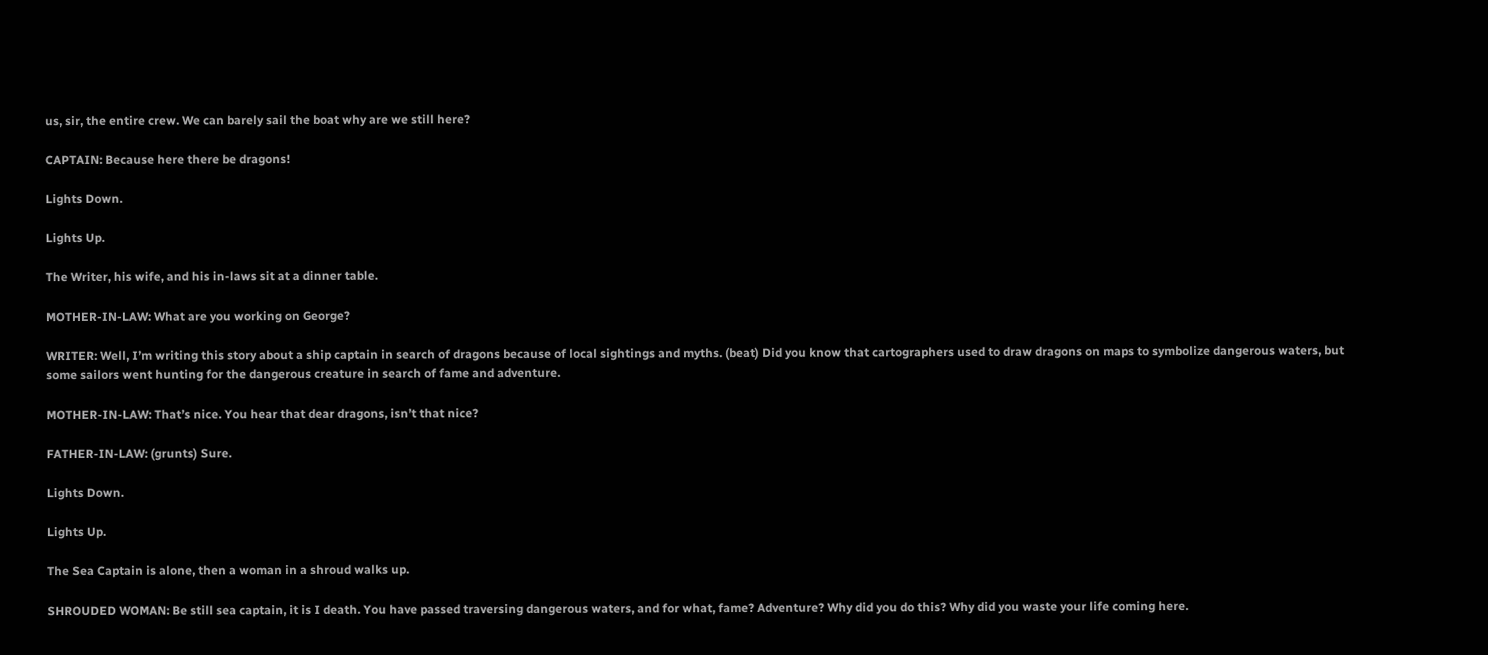us, sir, the entire crew. We can barely sail the boat why are we still here?

CAPTAIN: Because here there be dragons!

Lights Down.

Lights Up.

The Writer, his wife, and his in-laws sit at a dinner table.

MOTHER-IN-LAW: What are you working on George?

WRITER: Well, I’m writing this story about a ship captain in search of dragons because of local sightings and myths. (beat) Did you know that cartographers used to draw dragons on maps to symbolize dangerous waters, but some sailors went hunting for the dangerous creature in search of fame and adventure.

MOTHER-IN-LAW: That’s nice. You hear that dear dragons, isn’t that nice?

FATHER-IN-LAW: (grunts) Sure.

Lights Down.

Lights Up.

The Sea Captain is alone, then a woman in a shroud walks up.

SHROUDED WOMAN: Be still sea captain, it is I death. You have passed traversing dangerous waters, and for what, fame? Adventure? Why did you do this? Why did you waste your life coming here.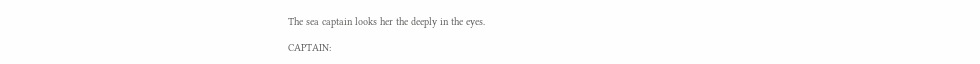The sea captain looks her the deeply in the eyes.

CAPTAIN: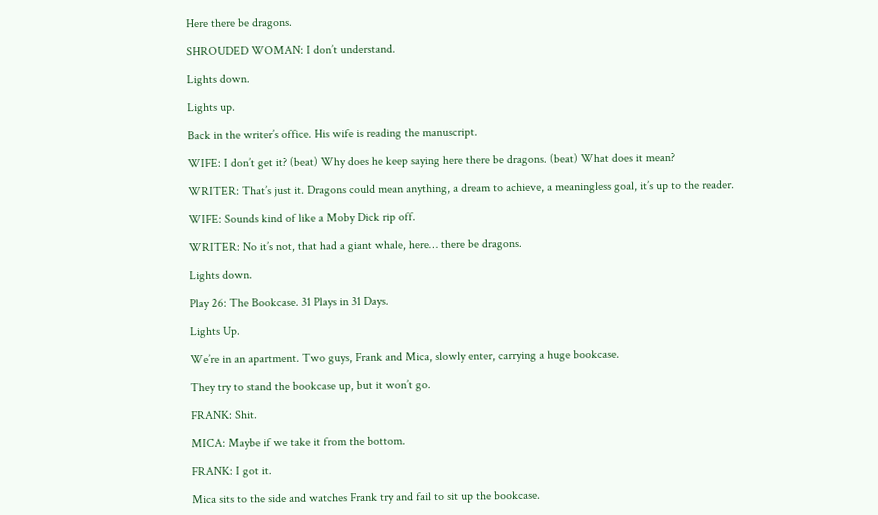Here there be dragons.

SHROUDED WOMAN: I don’t understand.

Lights down.

Lights up.

Back in the writer’s office. His wife is reading the manuscript.

WIFE: I don’t get it? (beat) Why does he keep saying here there be dragons. (beat) What does it mean?

WRITER: That’s just it. Dragons could mean anything, a dream to achieve, a meaningless goal, it’s up to the reader.

WIFE: Sounds kind of like a Moby Dick rip off.

WRITER: No it’s not, that had a giant whale, here… there be dragons.

Lights down.

Play 26: The Bookcase. 31 Plays in 31 Days.

Lights Up.

We’re in an apartment. Two guys, Frank and Mica, slowly enter, carrying a huge bookcase.

They try to stand the bookcase up, but it won’t go.

FRANK: Shit.

MICA: Maybe if we take it from the bottom.

FRANK: I got it.

Mica sits to the side and watches Frank try and fail to sit up the bookcase.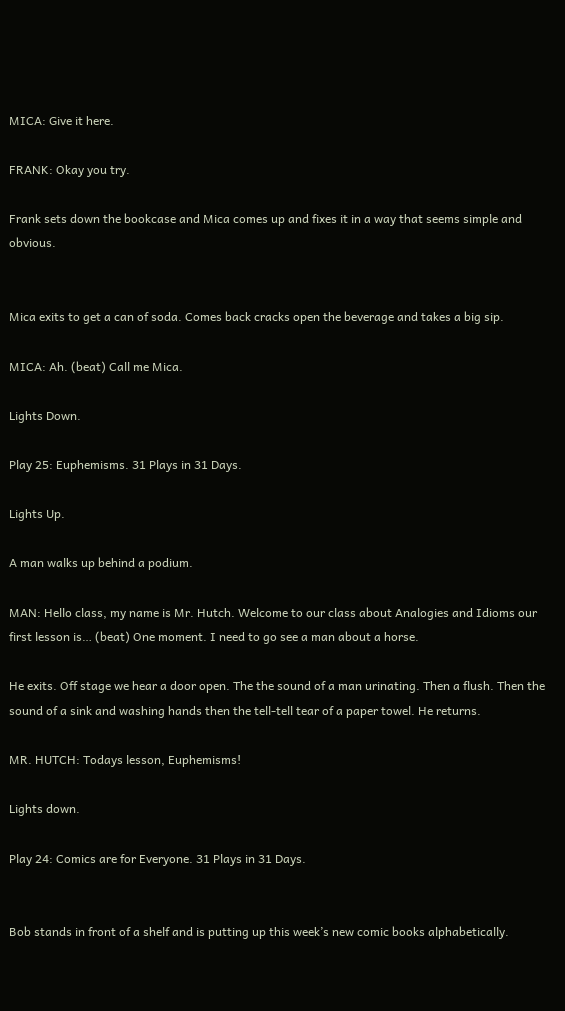MICA: Give it here.

FRANK: Okay you try.

Frank sets down the bookcase and Mica comes up and fixes it in a way that seems simple and obvious.


Mica exits to get a can of soda. Comes back cracks open the beverage and takes a big sip.

MICA: Ah. (beat) Call me Mica.

Lights Down.

Play 25: Euphemisms. 31 Plays in 31 Days.

Lights Up.

A man walks up behind a podium.

MAN: Hello class, my name is Mr. Hutch. Welcome to our class about Analogies and Idioms our first lesson is… (beat) One moment. I need to go see a man about a horse.

He exits. Off stage we hear a door open. The the sound of a man urinating. Then a flush. Then the sound of a sink and washing hands then the tell-tell tear of a paper towel. He returns.

MR. HUTCH: Todays lesson, Euphemisms!

Lights down.

Play 24: Comics are for Everyone. 31 Plays in 31 Days.


Bob stands in front of a shelf and is putting up this week’s new comic books alphabetically.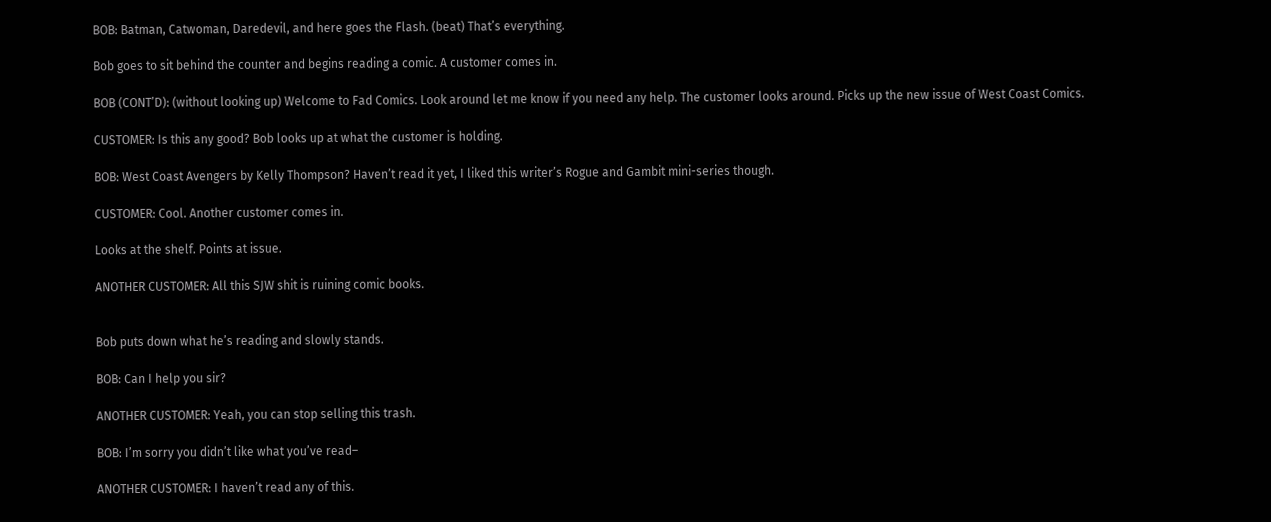BOB: Batman, Catwoman, Daredevil, and here goes the Flash. (beat) That’s everything.

Bob goes to sit behind the counter and begins reading a comic. A customer comes in.

BOB (CONT’D): (without looking up) Welcome to Fad Comics. Look around let me know if you need any help. The customer looks around. Picks up the new issue of West Coast Comics.

CUSTOMER: Is this any good? Bob looks up at what the customer is holding.

BOB: West Coast Avengers by Kelly Thompson? Haven’t read it yet, I liked this writer’s Rogue and Gambit mini-series though.

CUSTOMER: Cool. Another customer comes in.

Looks at the shelf. Points at issue.

ANOTHER CUSTOMER: All this SJW shit is ruining comic books.


Bob puts down what he’s reading and slowly stands.

BOB: Can I help you sir?

ANOTHER CUSTOMER: Yeah, you can stop selling this trash.

BOB: I’m sorry you didn’t like what you’ve read–

ANOTHER CUSTOMER: I haven’t read any of this.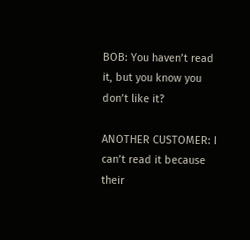BOB: You haven’t read it, but you know you don’t like it?

ANOTHER CUSTOMER: I can’t read it because their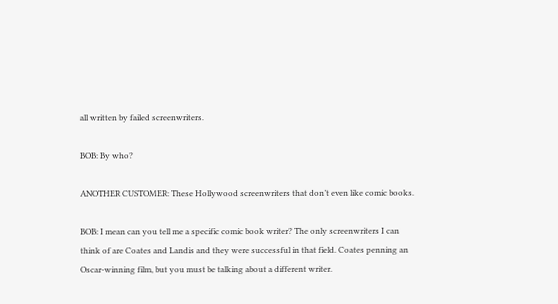all written by failed screenwriters.

BOB: By who?

ANOTHER CUSTOMER: These Hollywood screenwriters that don’t even like comic books.

BOB: I mean can you tell me a specific comic book writer? The only screenwriters I can think of are Coates and Landis and they were successful in that field. Coates penning an Oscar-winning film, but you must be talking about a different writer.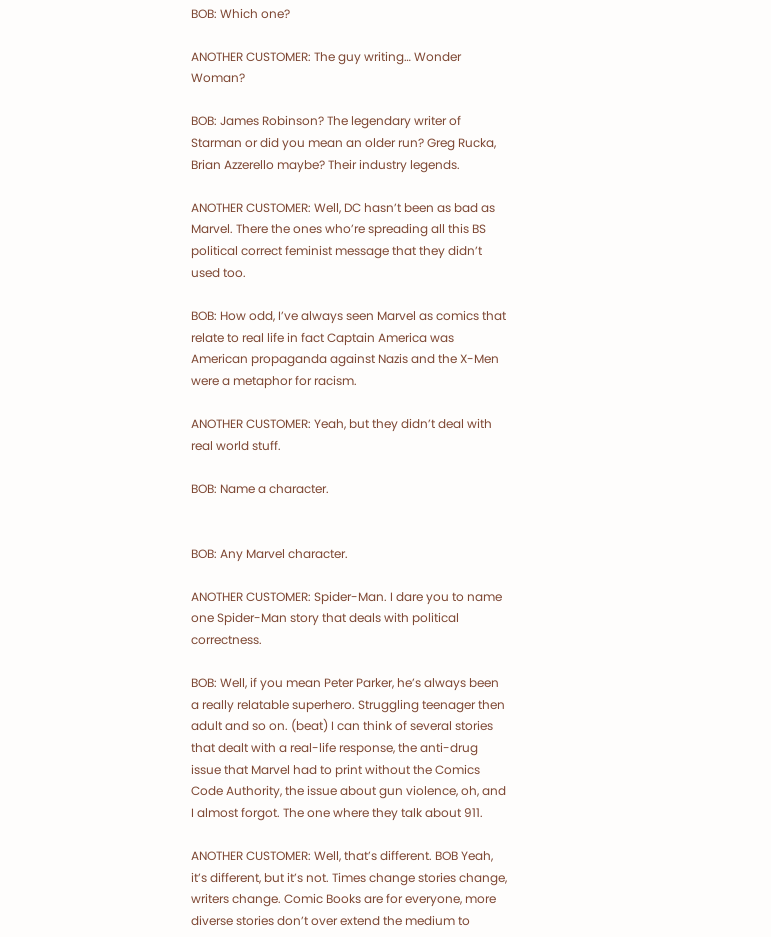BOB: Which one?

ANOTHER CUSTOMER: The guy writing… Wonder Woman?

BOB: James Robinson? The legendary writer of Starman or did you mean an older run? Greg Rucka, Brian Azzerello maybe? Their industry legends.

ANOTHER CUSTOMER: Well, DC hasn’t been as bad as Marvel. There the ones who’re spreading all this BS political correct feminist message that they didn’t used too.

BOB: How odd, I’ve always seen Marvel as comics that relate to real life in fact Captain America was American propaganda against Nazis and the X-Men were a metaphor for racism.

ANOTHER CUSTOMER: Yeah, but they didn’t deal with real world stuff.

BOB: Name a character.


BOB: Any Marvel character.

ANOTHER CUSTOMER: Spider-Man. I dare you to name one Spider-Man story that deals with political correctness.

BOB: Well, if you mean Peter Parker, he’s always been a really relatable superhero. Struggling teenager then adult and so on. (beat) I can think of several stories that dealt with a real-life response, the anti-drug issue that Marvel had to print without the Comics Code Authority, the issue about gun violence, oh, and I almost forgot. The one where they talk about 911.

ANOTHER CUSTOMER: Well, that’s different. BOB Yeah, it’s different, but it’s not. Times change stories change, writers change. Comic Books are for everyone, more diverse stories don’t over extend the medium to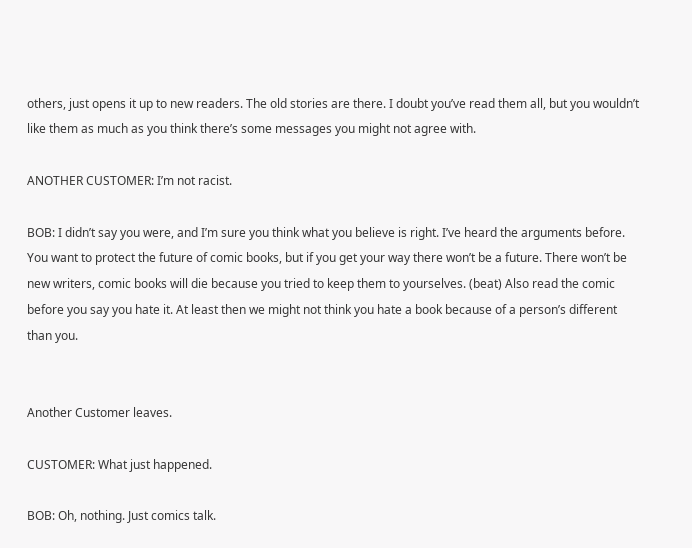others, just opens it up to new readers. The old stories are there. I doubt you’ve read them all, but you wouldn’t like them as much as you think there’s some messages you might not agree with.

ANOTHER CUSTOMER: I’m not racist.

BOB: I didn’t say you were, and I’m sure you think what you believe is right. I’ve heard the arguments before. You want to protect the future of comic books, but if you get your way there won’t be a future. There won’t be new writers, comic books will die because you tried to keep them to yourselves. (beat) Also read the comic before you say you hate it. At least then we might not think you hate a book because of a person’s different than you.


Another Customer leaves.

CUSTOMER: What just happened.

BOB: Oh, nothing. Just comics talk.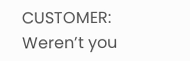CUSTOMER: Weren’t you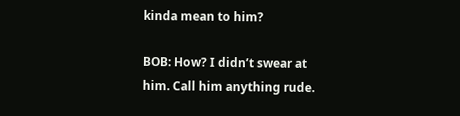kinda mean to him?

BOB: How? I didn’t swear at him. Call him anything rude.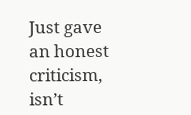Just gave an honest criticism, isn’t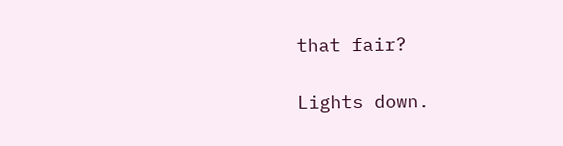that fair?

Lights down.